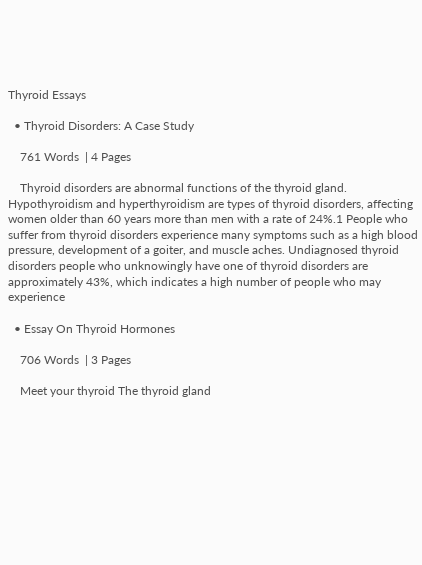Thyroid Essays

  • Thyroid Disorders: A Case Study

    761 Words  | 4 Pages

    Thyroid disorders are abnormal functions of the thyroid gland. Hypothyroidism and hyperthyroidism are types of thyroid disorders, affecting women older than 60 years more than men with a rate of 24%.1 People who suffer from thyroid disorders experience many symptoms such as a high blood pressure, development of a goiter, and muscle aches. Undiagnosed thyroid disorders people who unknowingly have one of thyroid disorders are approximately 43%, which indicates a high number of people who may experience

  • Essay On Thyroid Hormones

    706 Words  | 3 Pages

    Meet your thyroid The thyroid gland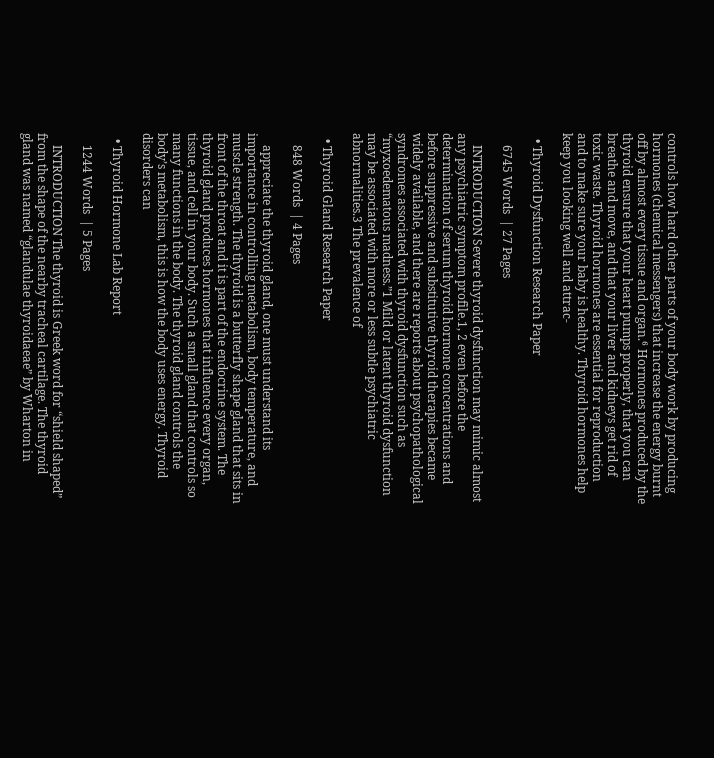controls how hard other parts of your body work by producing hormones (chemical messengers) that increase the energy burnt off by almost every tissue and organ.⁶ Hormones produced by the thyroid ensure that your heart pumps properly, that you can breathe and move, and that your liver and kidneys get rid of toxic waste. Thyroid hormones are essential for reproduction and to make sure your baby is healthy. Thyroid hormones help keep you looking well and attrac-

  • Thyroid Dysfunction Research Paper

    6745 Words  | 27 Pages

    INTRODUCTION Severe thyroid dysfunction may mimic almost any psychiatric symptom profile.1, 2 even before the determination of serum thyroid hormone concentrations and before suppressive and substitutive thyroid therapies became widely available, and there are reports about psychopathological syndromes associated with thyroid dysfunction such as “myxoedematous madness.”1 Mild or latent thyroid dysfunction may be associated with more or less subtle psychiatric abnormalities.3 The prevalence of

  • Thyroid Gland Research Paper

    848 Words  | 4 Pages

    appreciate the thyroid gland, one must understand its importance in controlling metabolism, body temperature, and muscle strength. The thyroid is a butterfly shape gland that sits in front of the throat and it is part of the endocrine system. The thyroid gland produces hormones that influence every organ, tissue, and cell in your body. Such a small gland that controls so many functions in the body. The thyroid gland controls the body’s metabolism, this is how the body uses energy. Thyroid disorders can

  • Thyroid Hormone Lab Report

    1244 Words  | 5 Pages

    INTRODUCTION The thyroid is Greek word for “shield shaped” from the shape of the nearby tracheal cartilage. The thyroid gland was named “glandulae thyroidaeae” by Wharton in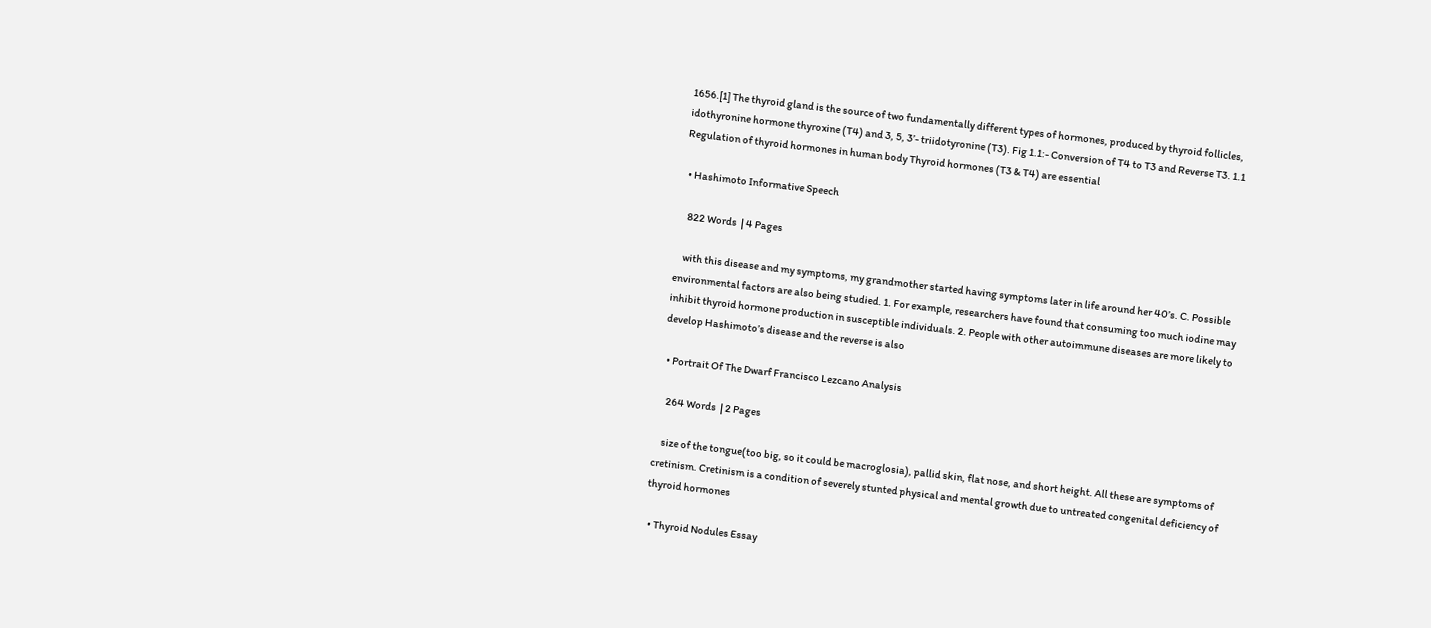1656.[1] The thyroid gland is the source of two fundamentally different types of hormones, produced by thyroid follicles, idothyronine hormone thyroxine (T4) and 3, 5, 3’- triidotyronine (T3). Fig 1.1:- Conversion of T4 to T3 and Reverse T3. 1.1 Regulation of thyroid hormones in human body Thyroid hormones (T3 & T4) are essential

  • Hashimoto Informative Speech

    822 Words  | 4 Pages

    with this disease and my symptoms, my grandmother started having symptoms later in life around her 40’s. C. Possible environmental factors are also being studied. 1. For example, researchers have found that consuming too much iodine may inhibit thyroid hormone production in susceptible individuals. 2. People with other autoimmune diseases are more likely to develop Hashimoto’s disease and the reverse is also

  • Portrait Of The Dwarf Francisco Lezcano Analysis

    264 Words  | 2 Pages

    size of the tongue(too big, so it could be macroglosia), pallid skin, flat nose, and short height. All these are symptoms of cretinism. Cretinism is a condition of severely stunted physical and mental growth due to untreated congenital deficiency of thyroid hormones

  • Thyroid Nodules Essay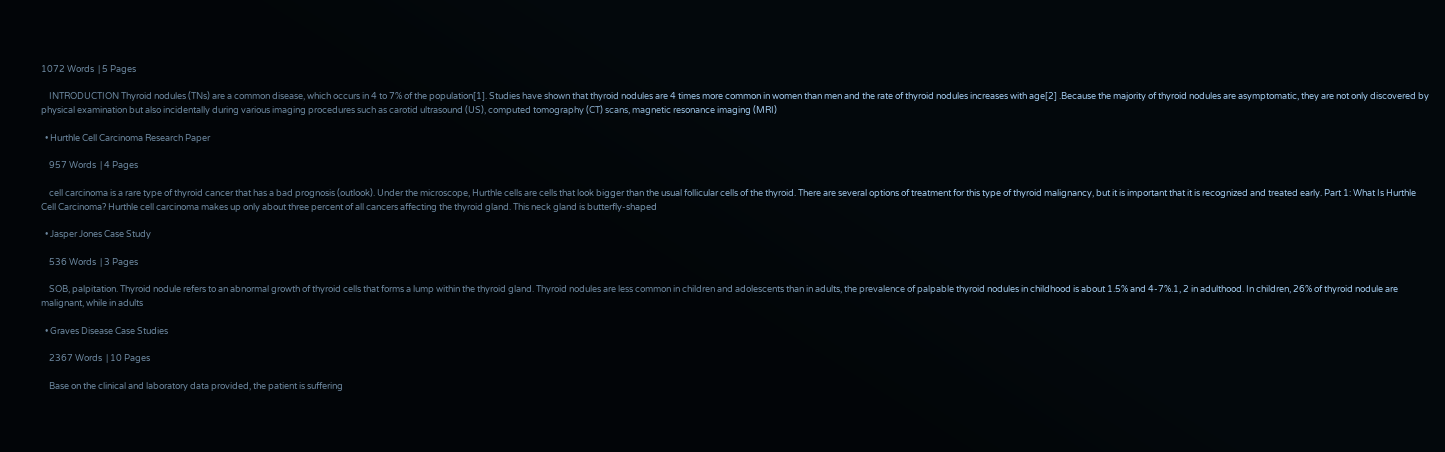1072 Words  | 5 Pages

    INTRODUCTION Thyroid nodules (TNs) are a common disease, which occurs in 4 to 7% of the population[1]. Studies have shown that thyroid nodules are 4 times more common in women than men and the rate of thyroid nodules increases with age[2] .Because the majority of thyroid nodules are asymptomatic, they are not only discovered by physical examination but also incidentally during various imaging procedures such as carotid ultrasound (US), computed tomography (CT) scans, magnetic resonance imaging (MRI)

  • Hurthle Cell Carcinoma Research Paper

    957 Words  | 4 Pages

    cell carcinoma is a rare type of thyroid cancer that has a bad prognosis (outlook). Under the microscope, Hurthle cells are cells that look bigger than the usual follicular cells of the thyroid. There are several options of treatment for this type of thyroid malignancy, but it is important that it is recognized and treated early. Part 1: What Is Hurthle Cell Carcinoma? Hurthle cell carcinoma makes up only about three percent of all cancers affecting the thyroid gland. This neck gland is butterfly-shaped

  • Jasper Jones Case Study

    536 Words  | 3 Pages

    SOB, palpitation. Thyroid nodule refers to an abnormal growth of thyroid cells that forms a lump within the thyroid gland. Thyroid nodules are less common in children and adolescents than in adults, the prevalence of palpable thyroid nodules in childhood is about 1.5% and 4-7%.1, 2 in adulthood. In children, 26% of thyroid nodule are malignant, while in adults

  • Graves Disease Case Studies

    2367 Words  | 10 Pages

    Base on the clinical and laboratory data provided, the patient is suffering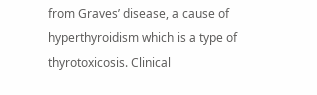from Graves’ disease, a cause of hyperthyroidism which is a type of thyrotoxicosis. Clinical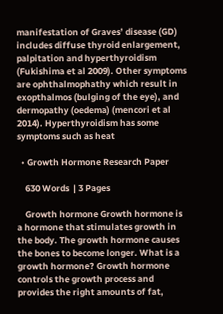manifestation of Graves’ disease (GD) includes diffuse thyroid enlargement, palpitation and hyperthyroidism (Fukishima et al 2009). Other symptoms are ophthalmophathy which result in exopthalmos (bulging of the eye), and dermopathy (oedema) (mencori et al 2014). Hyperthyroidism has some symptoms such as heat

  • Growth Hormone Research Paper

    630 Words  | 3 Pages

    Growth hormone Growth hormone is a hormone that stimulates growth in the body. The growth hormone causes the bones to become longer. What is a growth hormone? Growth hormone controls the growth process and provides the right amounts of fat,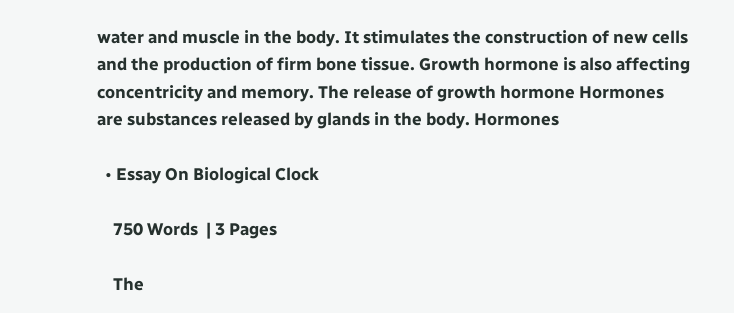water and muscle in the body. It stimulates the construction of new cells and the production of firm bone tissue. Growth hormone is also affecting concentricity and memory. The release of growth hormone Hormones are substances released by glands in the body. Hormones

  • Essay On Biological Clock

    750 Words  | 3 Pages

    The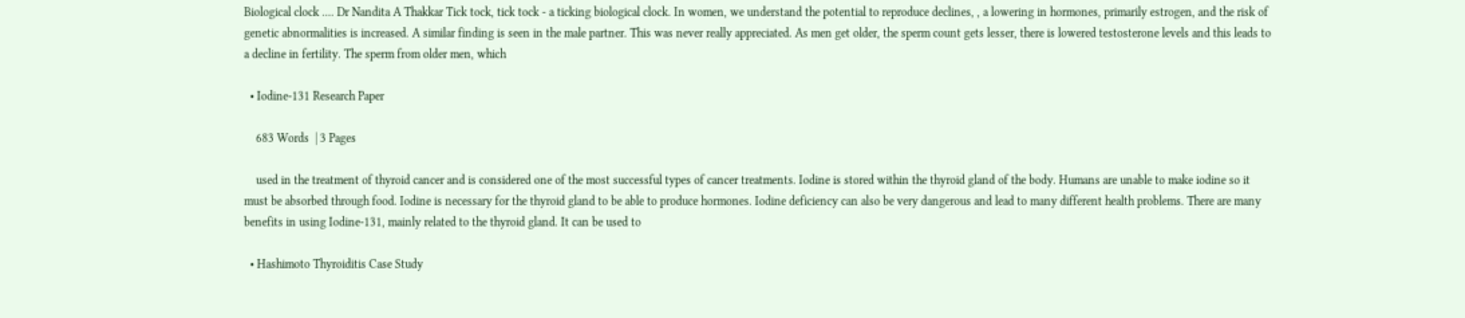Biological clock .... Dr Nandita A Thakkar Tick tock, tick tock - a ticking biological clock. In women, we understand the potential to reproduce declines, , a lowering in hormones, primarily estrogen, and the risk of genetic abnormalities is increased. A similar finding is seen in the male partner. This was never really appreciated. As men get older, the sperm count gets lesser, there is lowered testosterone levels and this leads to a decline in fertility. The sperm from older men, which

  • Iodine-131 Research Paper

    683 Words  | 3 Pages

    used in the treatment of thyroid cancer and is considered one of the most successful types of cancer treatments. Iodine is stored within the thyroid gland of the body. Humans are unable to make iodine so it must be absorbed through food. Iodine is necessary for the thyroid gland to be able to produce hormones. Iodine deficiency can also be very dangerous and lead to many different health problems. There are many benefits in using Iodine-131, mainly related to the thyroid gland. It can be used to

  • Hashimoto Thyroiditis Case Study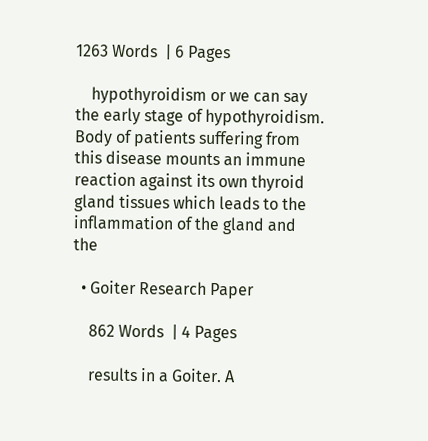1263 Words  | 6 Pages

    hypothyroidism or we can say the early stage of hypothyroidism. Body of patients suffering from this disease mounts an immune reaction against its own thyroid gland tissues which leads to the inflammation of the gland and the

  • Goiter Research Paper

    862 Words  | 4 Pages

    results in a Goiter. A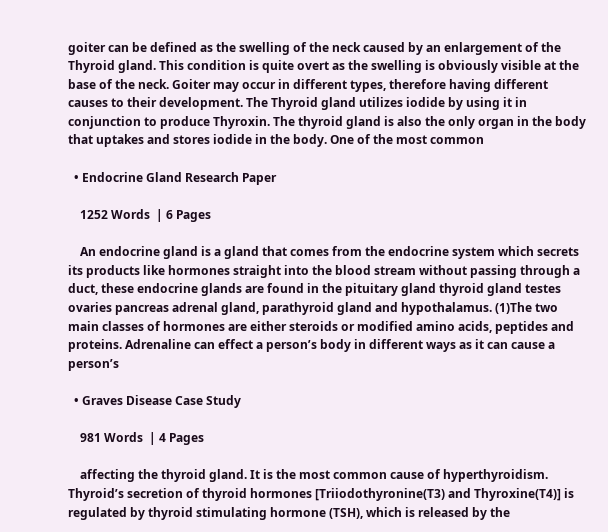goiter can be defined as the swelling of the neck caused by an enlargement of the Thyroid gland. This condition is quite overt as the swelling is obviously visible at the base of the neck. Goiter may occur in different types, therefore having different causes to their development. The Thyroid gland utilizes iodide by using it in conjunction to produce Thyroxin. The thyroid gland is also the only organ in the body that uptakes and stores iodide in the body. One of the most common

  • Endocrine Gland Research Paper

    1252 Words  | 6 Pages

    An endocrine gland is a gland that comes from the endocrine system which secrets its products like hormones straight into the blood stream without passing through a duct, these endocrine glands are found in the pituitary gland thyroid gland testes ovaries pancreas adrenal gland, parathyroid gland and hypothalamus. (1)The two main classes of hormones are either steroids or modified amino acids, peptides and proteins. Adrenaline can effect a person’s body in different ways as it can cause a person’s

  • Graves Disease Case Study

    981 Words  | 4 Pages

    affecting the thyroid gland. It is the most common cause of hyperthyroidism. Thyroid’s secretion of thyroid hormones [Triiodothyronine(T3) and Thyroxine(T4)] is regulated by thyroid stimulating hormone (TSH), which is released by the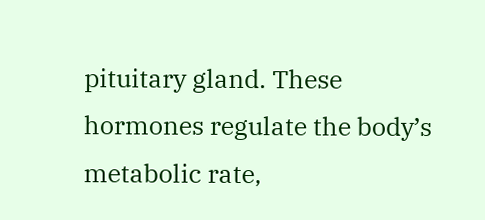pituitary gland. These hormones regulate the body’s metabolic rate,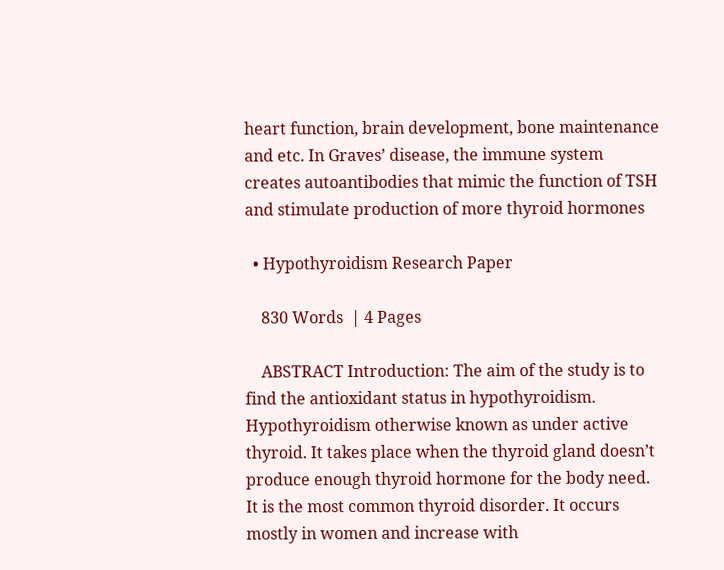heart function, brain development, bone maintenance and etc. In Graves’ disease, the immune system creates autoantibodies that mimic the function of TSH and stimulate production of more thyroid hormones

  • Hypothyroidism Research Paper

    830 Words  | 4 Pages

    ABSTRACT Introduction: The aim of the study is to find the antioxidant status in hypothyroidism. Hypothyroidism otherwise known as under active thyroid. It takes place when the thyroid gland doesn’t produce enough thyroid hormone for the body need. It is the most common thyroid disorder. It occurs mostly in women and increase with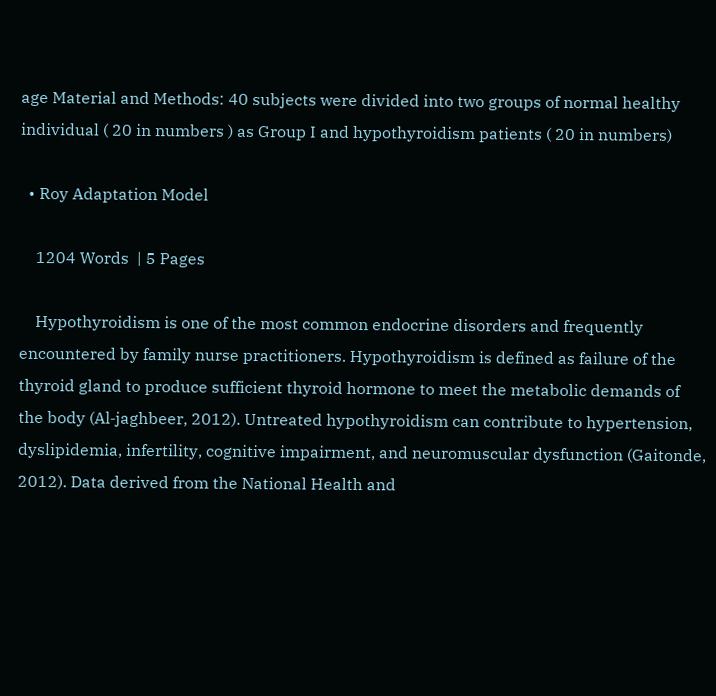age Material and Methods: 40 subjects were divided into two groups of normal healthy individual ( 20 in numbers ) as Group I and hypothyroidism patients ( 20 in numbers)

  • Roy Adaptation Model

    1204 Words  | 5 Pages

    Hypothyroidism is one of the most common endocrine disorders and frequently encountered by family nurse practitioners. Hypothyroidism is defined as failure of the thyroid gland to produce sufficient thyroid hormone to meet the metabolic demands of the body (Al‐jaghbeer, 2012). Untreated hypothyroidism can contribute to hypertension, dyslipidemia, infertility, cognitive impairment, and neuromuscular dysfunction (Gaitonde, 2012). Data derived from the National Health and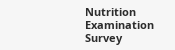Nutrition Examination Survey